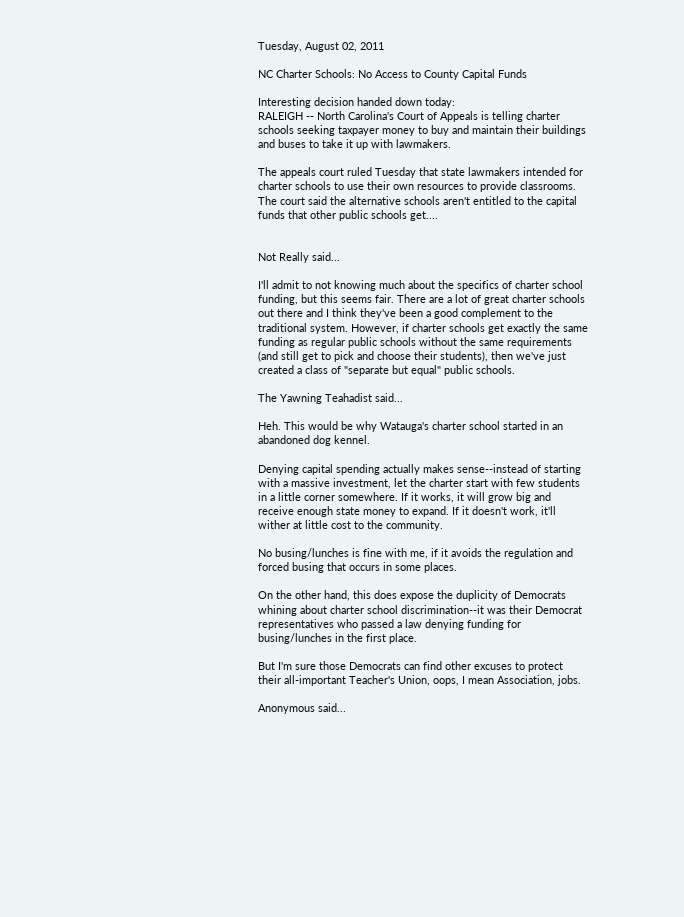Tuesday, August 02, 2011

NC Charter Schools: No Access to County Capital Funds

Interesting decision handed down today:
RALEIGH -- North Carolina's Court of Appeals is telling charter schools seeking taxpayer money to buy and maintain their buildings and buses to take it up with lawmakers.

The appeals court ruled Tuesday that state lawmakers intended for charter schools to use their own resources to provide classrooms. The court said the alternative schools aren't entitled to the capital funds that other public schools get....


Not Really said...

I'll admit to not knowing much about the specifics of charter school funding, but this seems fair. There are a lot of great charter schools out there and I think they've been a good complement to the traditional system. However, if charter schools get exactly the same funding as regular public schools without the same requirements (and still get to pick and choose their students), then we've just created a class of "separate but equal" public schools.

The Yawning Teahadist said...

Heh. This would be why Watauga's charter school started in an abandoned dog kennel.

Denying capital spending actually makes sense--instead of starting with a massive investment, let the charter start with few students in a little corner somewhere. If it works, it will grow big and receive enough state money to expand. If it doesn't work, it'll wither at little cost to the community.

No busing/lunches is fine with me, if it avoids the regulation and forced busing that occurs in some places.

On the other hand, this does expose the duplicity of Democrats whining about charter school discrimination--it was their Democrat representatives who passed a law denying funding for busing/lunches in the first place.

But I'm sure those Democrats can find other excuses to protect their all-important Teacher's Union, oops, I mean Association, jobs.

Anonymous said...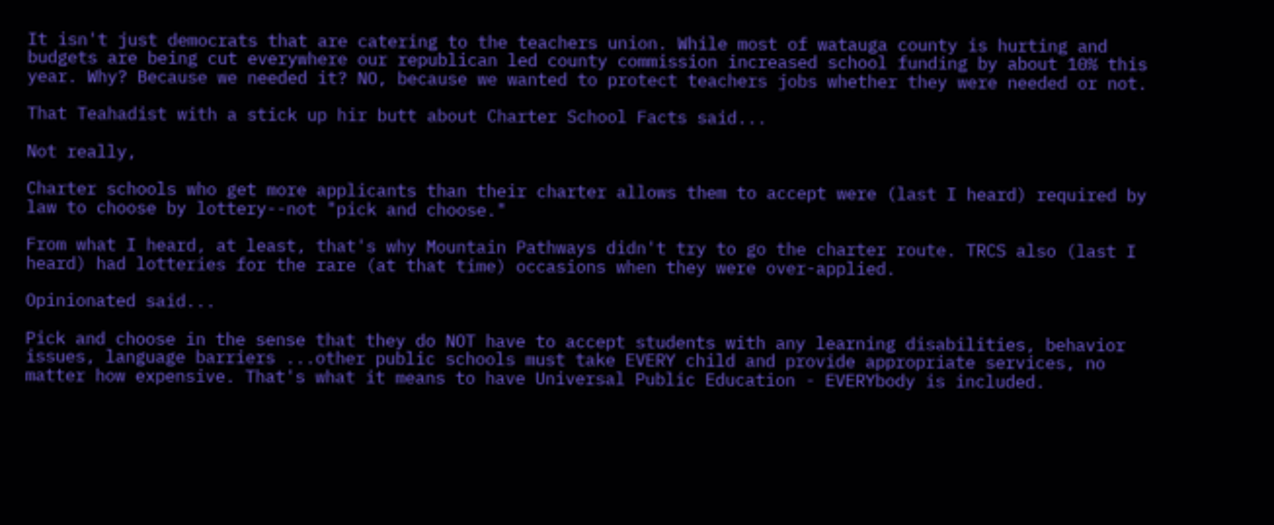It isn't just democrats that are catering to the teachers union. While most of watauga county is hurting and budgets are being cut everywhere our republican led county commission increased school funding by about 10% this year. Why? Because we needed it? NO, because we wanted to protect teachers jobs whether they were needed or not.

That Teahadist with a stick up hir butt about Charter School Facts said...

Not really,

Charter schools who get more applicants than their charter allows them to accept were (last I heard) required by law to choose by lottery--not "pick and choose."

From what I heard, at least, that's why Mountain Pathways didn't try to go the charter route. TRCS also (last I heard) had lotteries for the rare (at that time) occasions when they were over-applied.

Opinionated said...

Pick and choose in the sense that they do NOT have to accept students with any learning disabilities, behavior issues, language barriers ...other public schools must take EVERY child and provide appropriate services, no matter how expensive. That's what it means to have Universal Public Education - EVERYbody is included.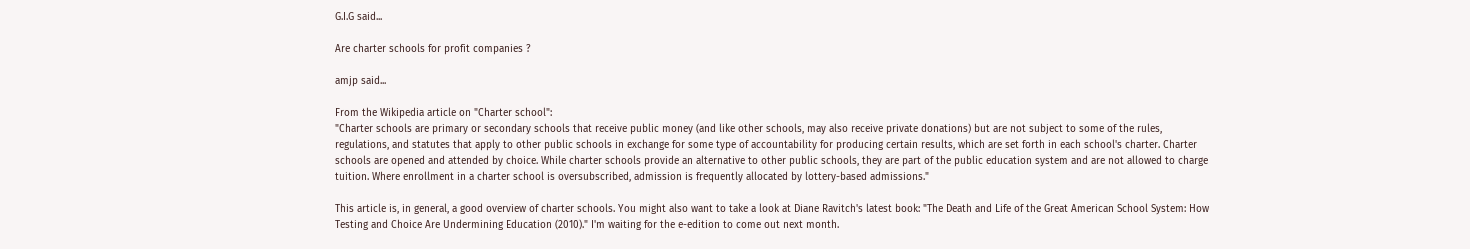G.I.G said...

Are charter schools for profit companies ?

amjp said...

From the Wikipedia article on "Charter school":
"Charter schools are primary or secondary schools that receive public money (and like other schools, may also receive private donations) but are not subject to some of the rules, regulations, and statutes that apply to other public schools in exchange for some type of accountability for producing certain results, which are set forth in each school's charter. Charter schools are opened and attended by choice. While charter schools provide an alternative to other public schools, they are part of the public education system and are not allowed to charge tuition. Where enrollment in a charter school is oversubscribed, admission is frequently allocated by lottery-based admissions."

This article is, in general, a good overview of charter schools. You might also want to take a look at Diane Ravitch's latest book: "The Death and Life of the Great American School System: How Testing and Choice Are Undermining Education (2010)." I'm waiting for the e-edition to come out next month.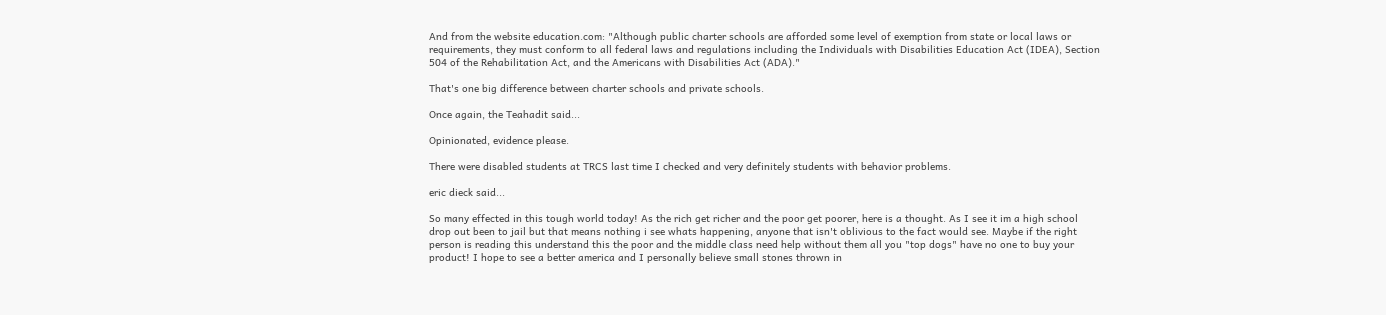And from the website education.com: "Although public charter schools are afforded some level of exemption from state or local laws or requirements, they must conform to all federal laws and regulations including the Individuals with Disabilities Education Act (IDEA), Section 504 of the Rehabilitation Act, and the Americans with Disabilities Act (ADA)."

That's one big difference between charter schools and private schools.

Once again, the Teahadit said...

Opinionated, evidence please.

There were disabled students at TRCS last time I checked and very definitely students with behavior problems.

eric dieck said...

So many effected in this tough world today! As the rich get richer and the poor get poorer, here is a thought. As I see it im a high school drop out been to jail but that means nothing i see whats happening, anyone that isn't oblivious to the fact would see. Maybe if the right person is reading this understand this the poor and the middle class need help without them all you "top dogs" have no one to buy your product! I hope to see a better america and I personally believe small stones thrown in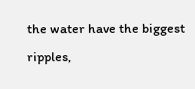the water have the biggest ripples,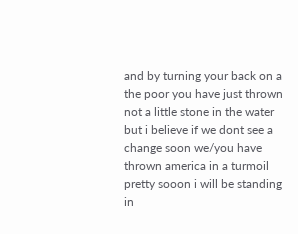and by turning your back on a the poor you have just thrown not a little stone in the water but i believe if we dont see a change soon we/you have thrown america in a turmoil pretty sooon i will be standing in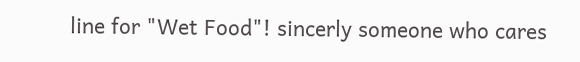line for "Wet Food"! sincerly someone who cares